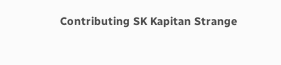Contributing SK Kapitan Strange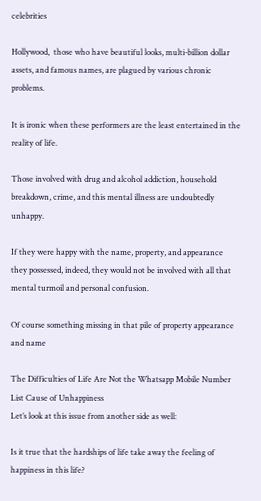celebrities

Hollywood,  those who have beautiful looks, multi-billion dollar assets, and famous names, are plagued by various chronic problems.

It is ironic when these performers are the least entertained in the reality of life.

Those involved with drug and alcohol addiction, household breakdown, crime, and this mental illness are undoubtedly unhappy.

If they were happy with the name, property, and appearance they possessed, indeed, they would not be involved with all that mental turmoil and personal confusion.

Of course something missing in that pile of property appearance and name

The Difficulties of Life Are Not the Whatsapp Mobile Number List Cause of Unhappiness
Let’s look at this issue from another side as well:

Is it true that the hardships of life take away the feeling of happiness in this life?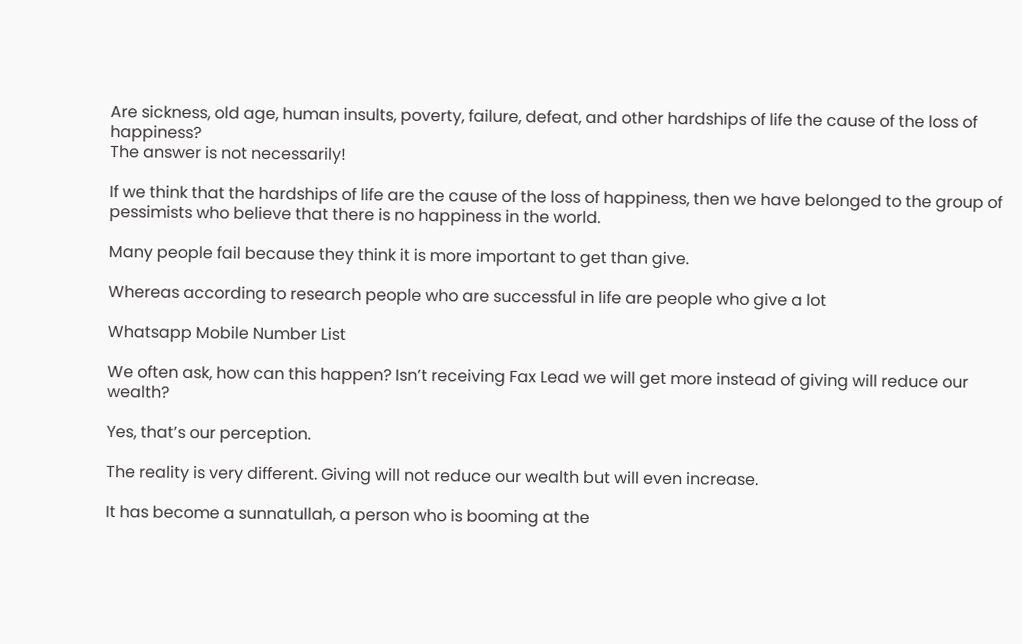Are sickness, old age, human insults, poverty, failure, defeat, and other hardships of life the cause of the loss of happiness?
The answer is not necessarily!

If we think that the hardships of life are the cause of the loss of happiness, then we have belonged to the group of pessimists who believe that there is no happiness in the world.

Many people fail because they think it is more important to get than give.

Whereas according to research people who are successful in life are people who give a lot

Whatsapp Mobile Number List

We often ask, how can this happen? Isn’t receiving Fax Lead we will get more instead of giving will reduce our wealth?

Yes, that’s our perception.

The reality is very different. Giving will not reduce our wealth but will even increase.

It has become a sunnatullah, a person who is booming at the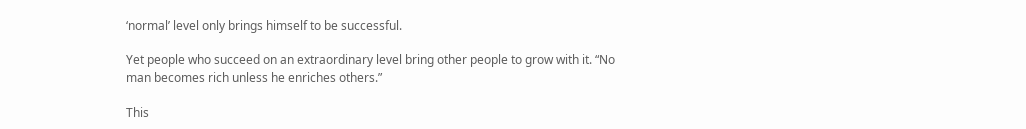‘normal’ level only brings himself to be successful.

Yet people who succeed on an extraordinary level bring other people to grow with it. “No man becomes rich unless he enriches others.”

This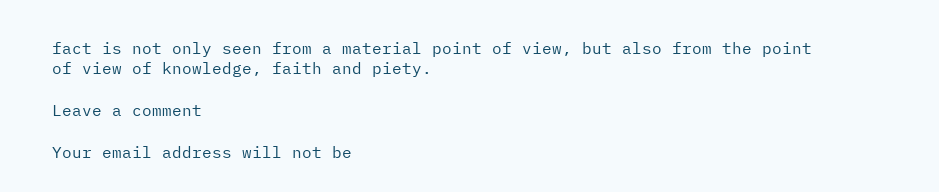fact is not only seen from a material point of view, but also from the point of view of knowledge, faith and piety.

Leave a comment

Your email address will not be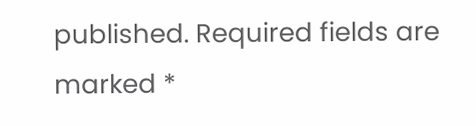published. Required fields are marked *